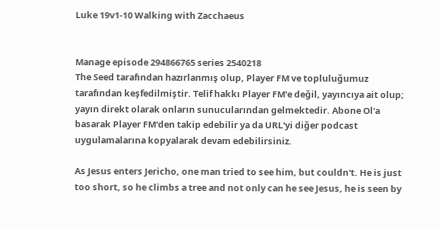Luke 19v1-10 Walking with Zacchaeus


Manage episode 294866765 series 2540218
The Seed tarafından hazırlanmış olup, Player FM ve topluluğumuz tarafından keşfedilmiştir. Telif hakkı Player FM'e değil, yayıncıya ait olup; yayın direkt olarak onların sunucularından gelmektedir. Abone Ol'a basarak Player FM'den takip edebilir ya da URL'yi diğer podcast uygulamalarına kopyalarak devam edebilirsiniz.

As Jesus enters Jericho, one man tried to see him, but couldn't. He is just too short, so he climbs a tree and not only can he see Jesus, he is seen by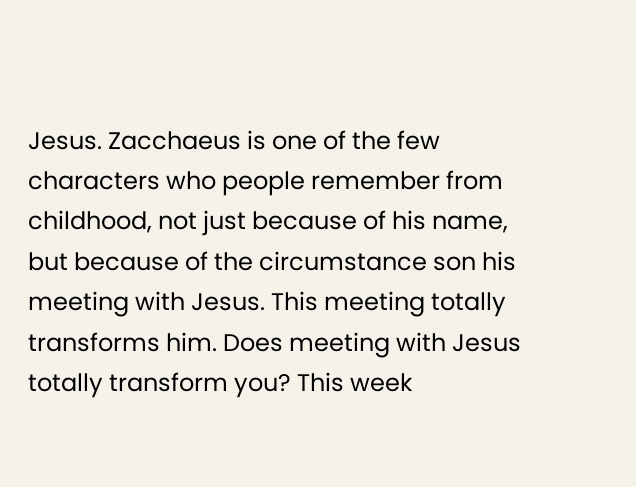Jesus. Zacchaeus is one of the few characters who people remember from childhood, not just because of his name, but because of the circumstance son his meeting with Jesus. This meeting totally transforms him. Does meeting with Jesus totally transform you? This week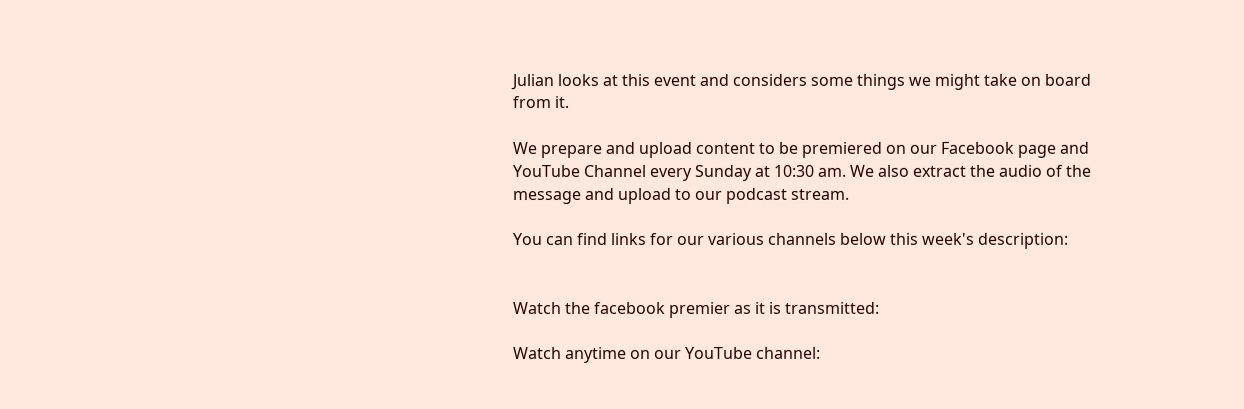Julian looks at this event and considers some things we might take on board from it.

We prepare and upload content to be premiered on our Facebook page and YouTube Channel every Sunday at 10:30 am. We also extract the audio of the message and upload to our podcast stream.

You can find links for our various channels below this week's description:


Watch the facebook premier as it is transmitted:

Watch anytime on our YouTube channel: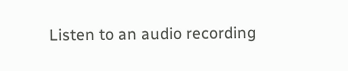Listen to an audio recording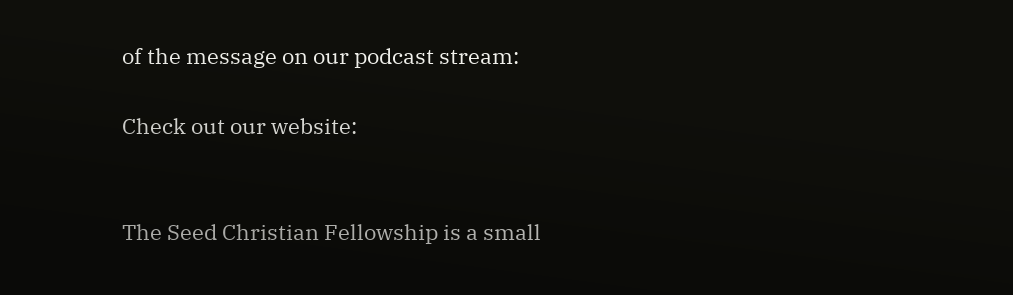of the message on our podcast stream:

Check out our website:


The Seed Christian Fellowship is a small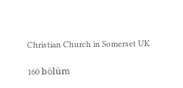Christian Church in Somerset UK

160 bölüm